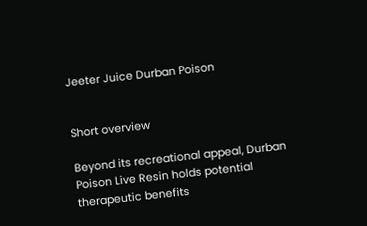Jeeter Juice Durban Poison


Short overview

Beyond its recreational appeal, Durban Poison Live Resin holds potential therapeutic benefits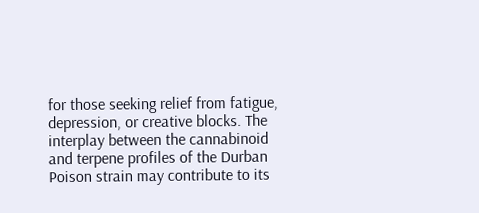for those seeking relief from fatigue, depression, or creative blocks. The interplay between the cannabinoid and terpene profiles of the Durban Poison strain may contribute to its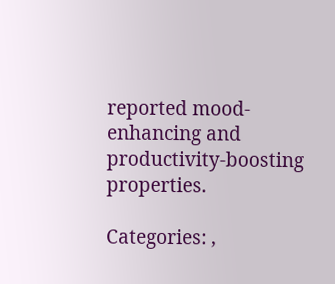reported mood-enhancing and productivity-boosting properties.

Categories: ,